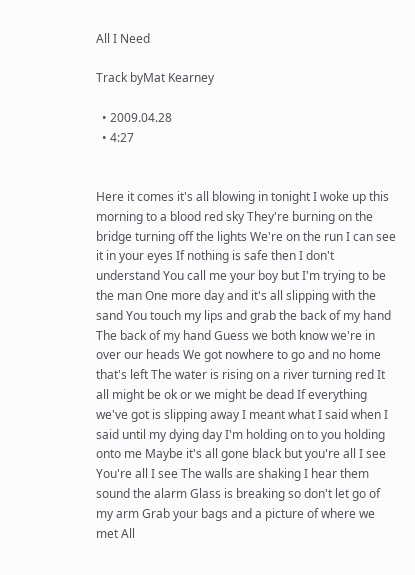All I Need

Track byMat Kearney

  • 2009.04.28
  • 4:27


Here it comes it's all blowing in tonight I woke up this morning to a blood red sky They're burning on the bridge turning off the lights We're on the run I can see it in your eyes If nothing is safe then I don't understand You call me your boy but I'm trying to be the man One more day and it's all slipping with the sand You touch my lips and grab the back of my hand The back of my hand Guess we both know we're in over our heads We got nowhere to go and no home that's left The water is rising on a river turning red It all might be ok or we might be dead If everything we've got is slipping away I meant what I said when I said until my dying day I'm holding on to you holding onto me Maybe it's all gone black but you're all I see You're all I see The walls are shaking I hear them sound the alarm Glass is breaking so don't let go of my arm Grab your bags and a picture of where we met All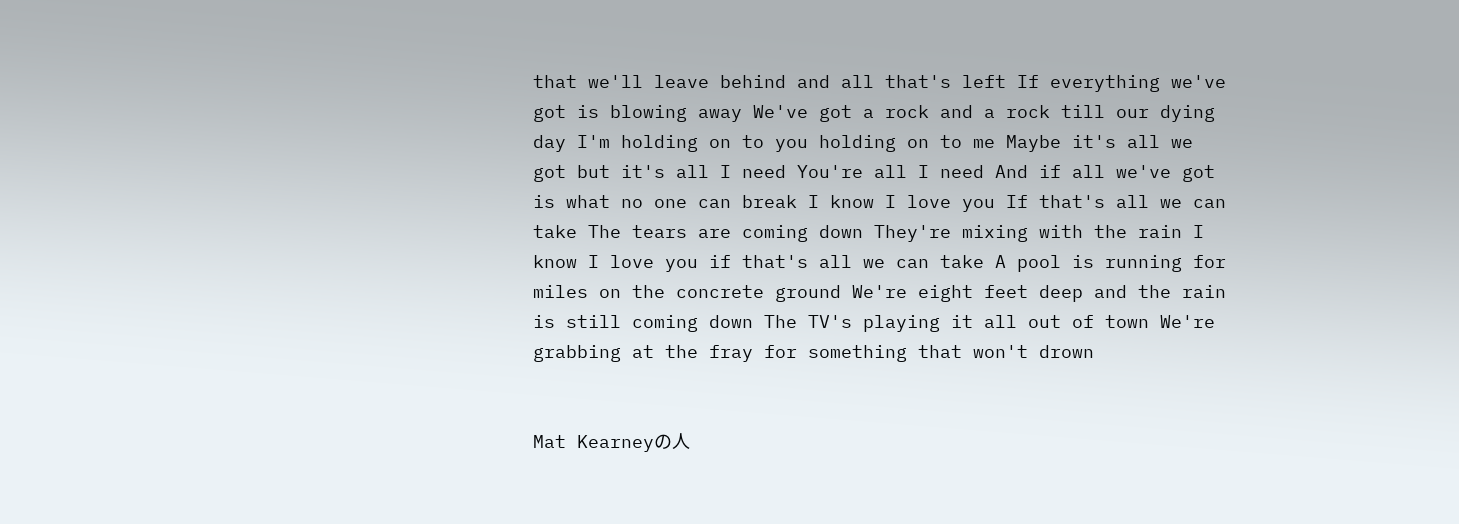that we'll leave behind and all that's left If everything we've got is blowing away We've got a rock and a rock till our dying day I'm holding on to you holding on to me Maybe it's all we got but it's all I need You're all I need And if all we've got is what no one can break I know I love you If that's all we can take The tears are coming down They're mixing with the rain I know I love you if that's all we can take A pool is running for miles on the concrete ground We're eight feet deep and the rain is still coming down The TV's playing it all out of town We're grabbing at the fray for something that won't drown


Mat Kearneyの人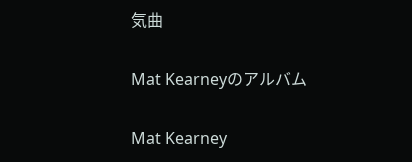気曲

Mat Kearneyのアルバム

Mat Kearney